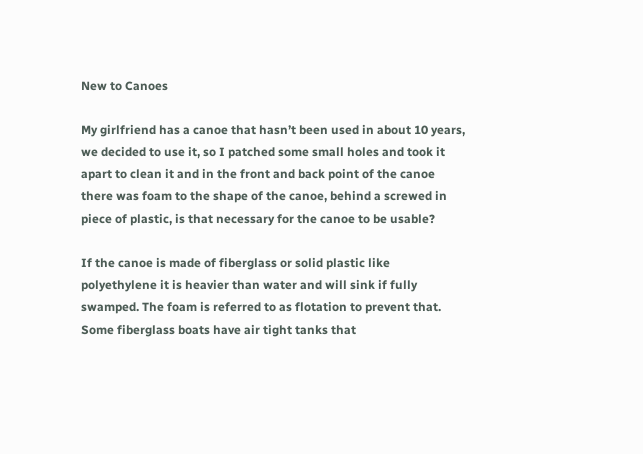New to Canoes

My girlfriend has a canoe that hasn’t been used in about 10 years, we decided to use it, so I patched some small holes and took it apart to clean it and in the front and back point of the canoe there was foam to the shape of the canoe, behind a screwed in piece of plastic, is that necessary for the canoe to be usable?

If the canoe is made of fiberglass or solid plastic like polyethylene it is heavier than water and will sink if fully swamped. The foam is referred to as flotation to prevent that. Some fiberglass boats have air tight tanks that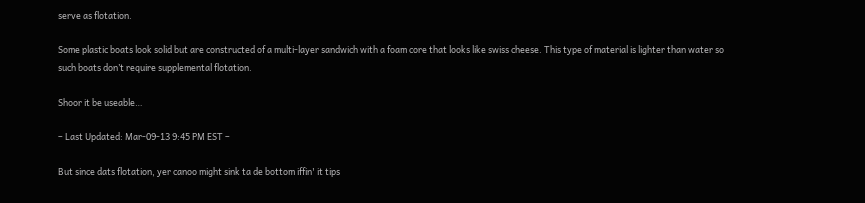serve as flotation.

Some plastic boats look solid but are constructed of a multi-layer sandwich with a foam core that looks like swiss cheese. This type of material is lighter than water so such boats don’t require supplemental flotation.

Shoor it be useable…

– Last Updated: Mar-09-13 9:45 PM EST –

But since dats flotation, yer canoo might sink ta de bottom iffin' it tips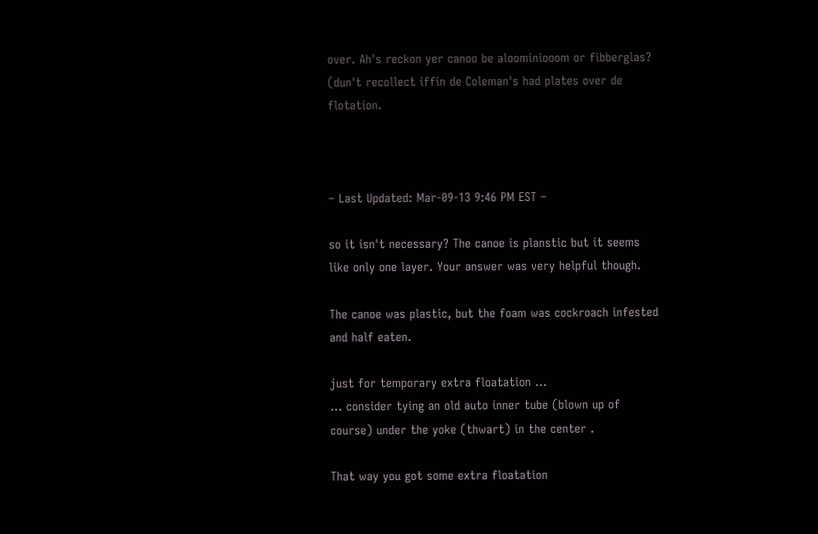over. Ah's reckon yer canoo be aloominiooom or fibberglas? (dun't recollect iffin de Coleman's had plates over de flotation.



– Last Updated: Mar-09-13 9:46 PM EST –

so it isn't necessary? The canoe is planstic but it seems like only one layer. Your answer was very helpful though.

The canoe was plastic, but the foam was cockroach infested and half eaten.

just for temporary extra floatation …
… consider tying an old auto inner tube (blown up of course) under the yoke (thwart) in the center .

That way you got some extra floatation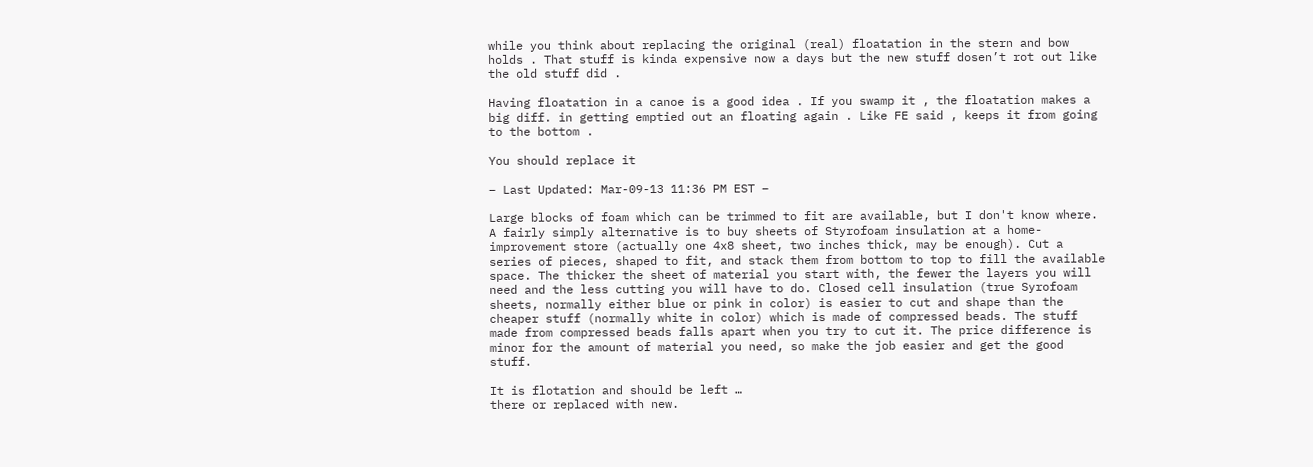while you think about replacing the original (real) floatation in the stern and bow holds . That stuff is kinda expensive now a days but the new stuff dosen’t rot out like the old stuff did .

Having floatation in a canoe is a good idea . If you swamp it , the floatation makes a big diff. in getting emptied out an floating again . Like FE said , keeps it from going to the bottom .

You should replace it

– Last Updated: Mar-09-13 11:36 PM EST –

Large blocks of foam which can be trimmed to fit are available, but I don't know where. A fairly simply alternative is to buy sheets of Styrofoam insulation at a home-improvement store (actually one 4x8 sheet, two inches thick, may be enough). Cut a series of pieces, shaped to fit, and stack them from bottom to top to fill the available space. The thicker the sheet of material you start with, the fewer the layers you will need and the less cutting you will have to do. Closed cell insulation (true Syrofoam sheets, normally either blue or pink in color) is easier to cut and shape than the cheaper stuff (normally white in color) which is made of compressed beads. The stuff made from compressed beads falls apart when you try to cut it. The price difference is minor for the amount of material you need, so make the job easier and get the good stuff.

It is flotation and should be left …
there or replaced with new.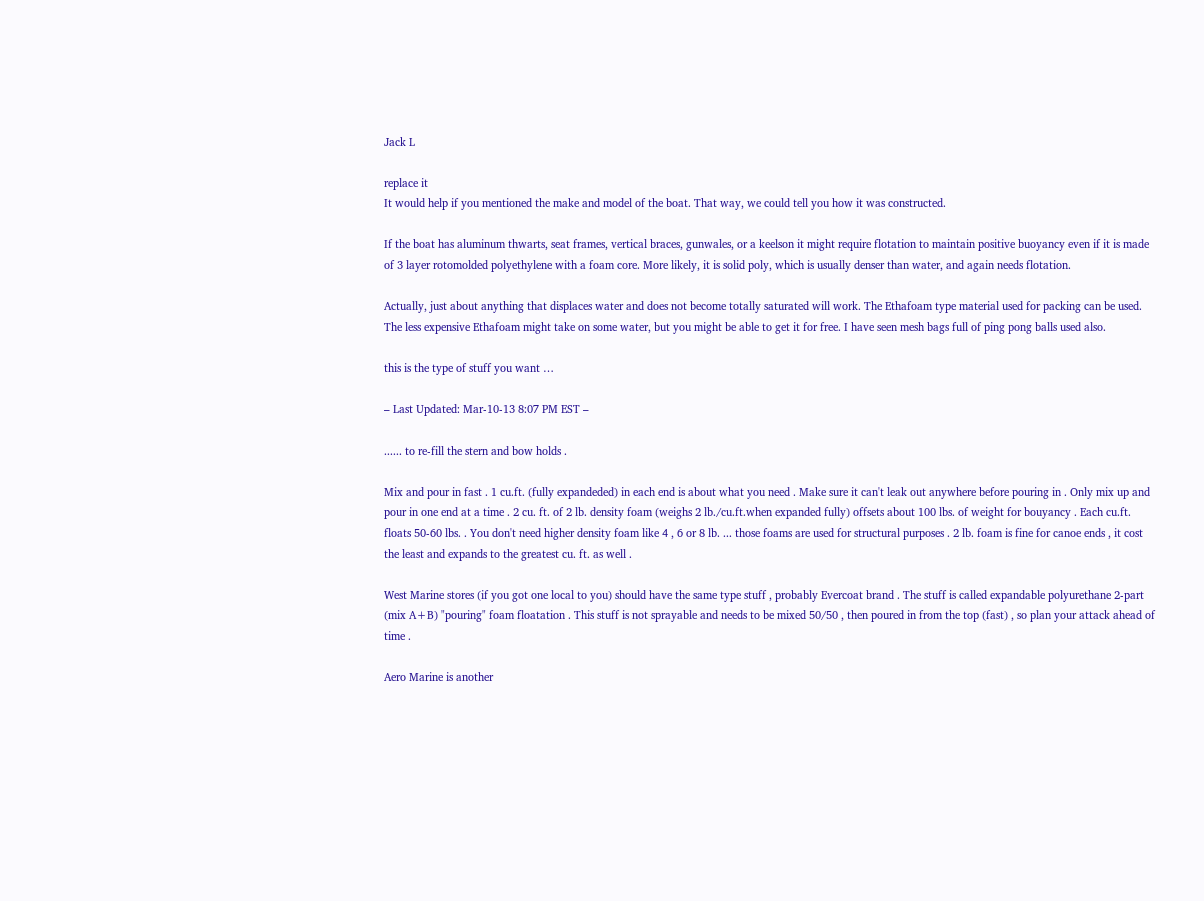Jack L

replace it
It would help if you mentioned the make and model of the boat. That way, we could tell you how it was constructed.

If the boat has aluminum thwarts, seat frames, vertical braces, gunwales, or a keelson it might require flotation to maintain positive buoyancy even if it is made of 3 layer rotomolded polyethylene with a foam core. More likely, it is solid poly, which is usually denser than water, and again needs flotation.

Actually, just about anything that displaces water and does not become totally saturated will work. The Ethafoam type material used for packing can be used. The less expensive Ethafoam might take on some water, but you might be able to get it for free. I have seen mesh bags full of ping pong balls used also.

this is the type of stuff you want …

– Last Updated: Mar-10-13 8:07 PM EST –

...... to re-fill the stern and bow holds .

Mix and pour in fast . 1 cu.ft. (fully expandeded) in each end is about what you need . Make sure it can't leak out anywhere before pouring in . Only mix up and pour in one end at a time . 2 cu. ft. of 2 lb. density foam (weighs 2 lb./cu.ft.when expanded fully) offsets about 100 lbs. of weight for bouyancy . Each cu.ft. floats 50-60 lbs. . You don't need higher density foam like 4 , 6 or 8 lb. ... those foams are used for structural purposes . 2 lb. foam is fine for canoe ends , it cost the least and expands to the greatest cu. ft. as well .

West Marine stores (if you got one local to you) should have the same type stuff , probably Evercoat brand . The stuff is called expandable polyurethane 2-part (mix A+B) "pouring" foam floatation . This stuff is not sprayable and needs to be mixed 50/50 , then poured in from the top (fast) , so plan your attack ahead of time .

Aero Marine is another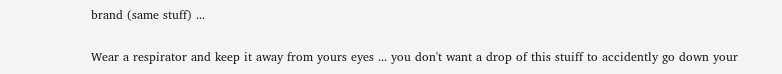brand (same stuff) ...

Wear a respirator and keep it away from yours eyes ... you don't want a drop of this stuiff to accidently go down your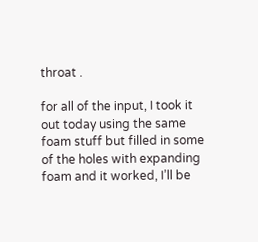throat .

for all of the input, I took it out today using the same foam stuff but filled in some of the holes with expanding foam and it worked, I’ll be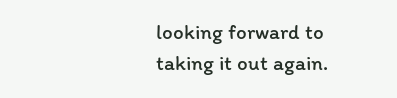looking forward to taking it out again.